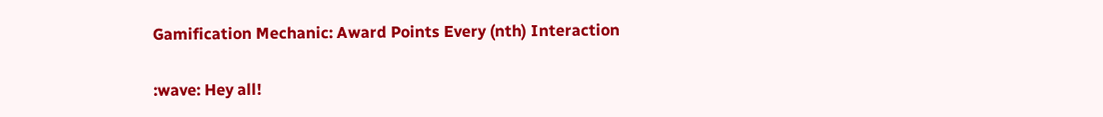Gamification Mechanic: Award Points Every (nth) Interaction

:wave: Hey all!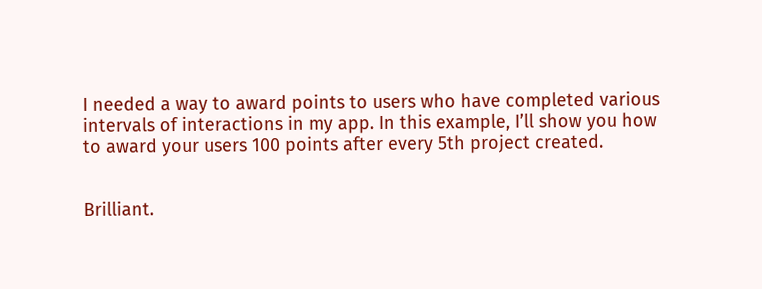I needed a way to award points to users who have completed various intervals of interactions in my app. In this example, I’ll show you how to award your users 100 points after every 5th project created.


Brilliant.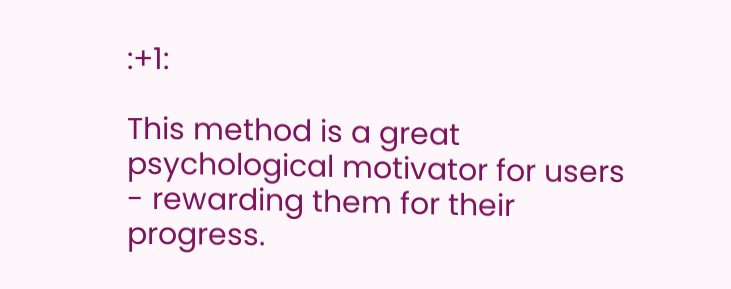:+1:

This method is a great psychological motivator for users - rewarding them for their progress.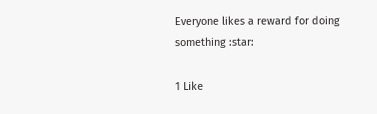Everyone likes a reward for doing something :star:

1 Like